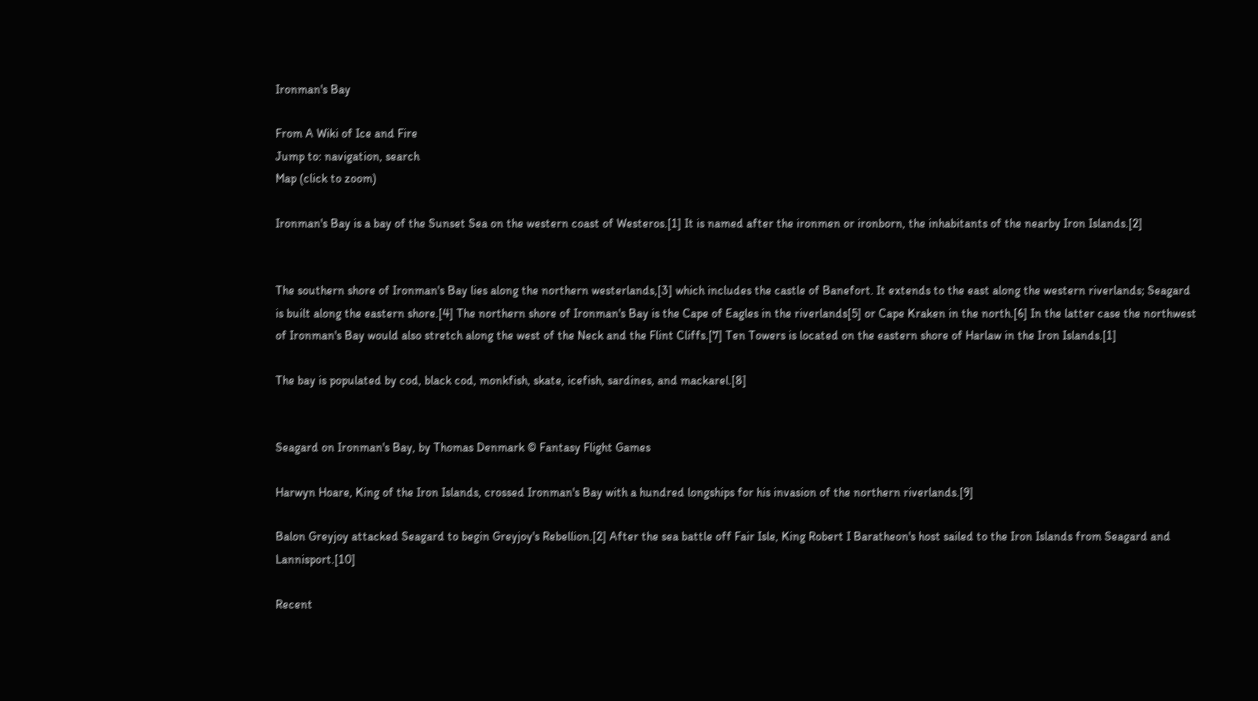Ironman's Bay

From A Wiki of Ice and Fire
Jump to: navigation, search
Map (click to zoom)

Ironman's Bay is a bay of the Sunset Sea on the western coast of Westeros.[1] It is named after the ironmen or ironborn, the inhabitants of the nearby Iron Islands.[2]


The southern shore of Ironman's Bay lies along the northern westerlands,[3] which includes the castle of Banefort. It extends to the east along the western riverlands; Seagard is built along the eastern shore.[4] The northern shore of Ironman's Bay is the Cape of Eagles in the riverlands[5] or Cape Kraken in the north.[6] In the latter case the northwest of Ironman's Bay would also stretch along the west of the Neck and the Flint Cliffs.[7] Ten Towers is located on the eastern shore of Harlaw in the Iron Islands.[1]

The bay is populated by cod, black cod, monkfish, skate, icefish, sardines, and mackarel.[8]


Seagard on Ironman's Bay, by Thomas Denmark © Fantasy Flight Games

Harwyn Hoare, King of the Iron Islands, crossed Ironman's Bay with a hundred longships for his invasion of the northern riverlands.[9]

Balon Greyjoy attacked Seagard to begin Greyjoy's Rebellion.[2] After the sea battle off Fair Isle, King Robert I Baratheon's host sailed to the Iron Islands from Seagard and Lannisport.[10]

Recent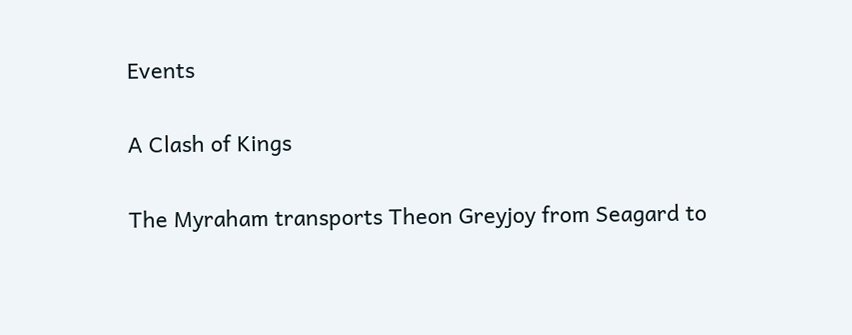Events

A Clash of Kings

The Myraham transports Theon Greyjoy from Seagard to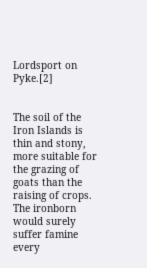Lordsport on Pyke.[2]


The soil of the Iron Islands is thin and stony, more suitable for the grazing of goats than the raising of crops. The ironborn would surely suffer famine every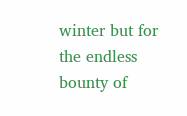winter but for the endless bounty of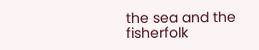the sea and the fisherfolk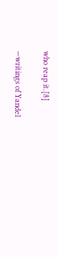who reap it.[8]

—writings of Yandel